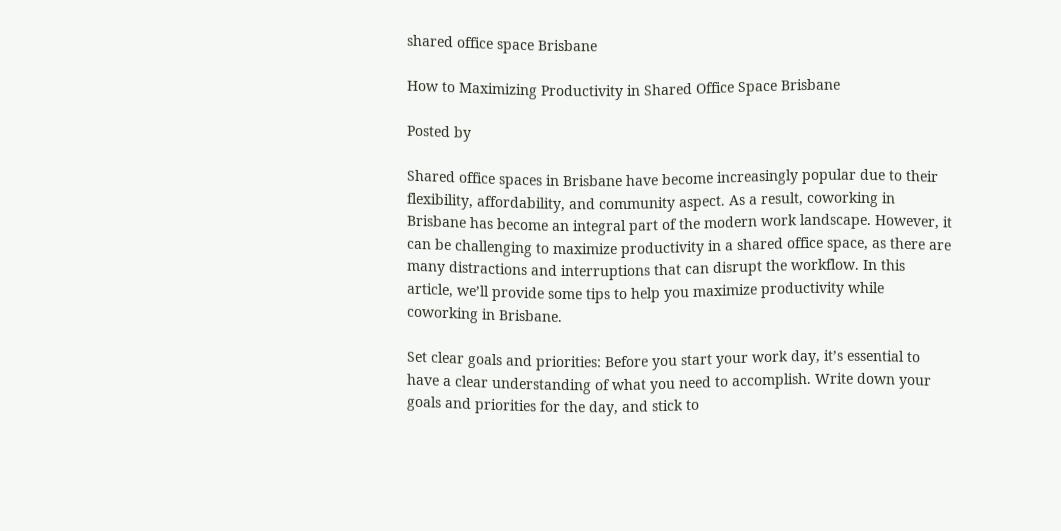shared office space Brisbane

How to Maximizing Productivity in Shared Office Space Brisbane

Posted by

Shared office spaces in Brisbane have become increasingly popular due to their flexibility, affordability, and community aspect. As a result, coworking in Brisbane has become an integral part of the modern work landscape. However, it can be challenging to maximize productivity in a shared office space, as there are many distractions and interruptions that can disrupt the workflow. In this article, we’ll provide some tips to help you maximize productivity while coworking in Brisbane.

Set clear goals and priorities: Before you start your work day, it’s essential to have a clear understanding of what you need to accomplish. Write down your goals and priorities for the day, and stick to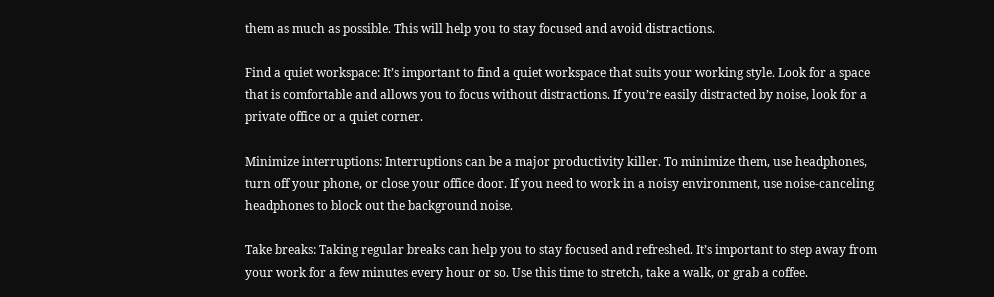them as much as possible. This will help you to stay focused and avoid distractions.

Find a quiet workspace: It’s important to find a quiet workspace that suits your working style. Look for a space that is comfortable and allows you to focus without distractions. If you’re easily distracted by noise, look for a private office or a quiet corner.

Minimize interruptions: Interruptions can be a major productivity killer. To minimize them, use headphones, turn off your phone, or close your office door. If you need to work in a noisy environment, use noise-canceling headphones to block out the background noise.

Take breaks: Taking regular breaks can help you to stay focused and refreshed. It’s important to step away from your work for a few minutes every hour or so. Use this time to stretch, take a walk, or grab a coffee.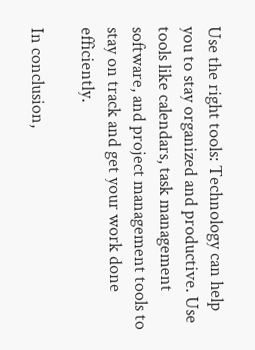Use the right tools: Technology can help you to stay organized and productive. Use tools like calendars, task management software, and project management tools to stay on track and get your work done efficiently.

In conclusion,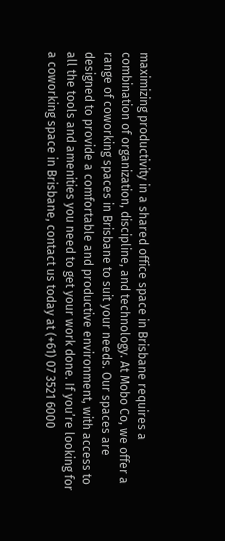maximizing productivity in a shared office space in Brisbane requires a combination of organization, discipline, and technology. At Mobo Co, we offer a range of coworking spaces in Brisbane to suit your needs. Our spaces are designed to provide a comfortable and productive environment, with access to all the tools and amenities you need to get your work done. If you’re looking for a coworking space in Brisbane, contact us today at (+61) 07 3521 6000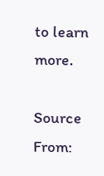to learn more.

Source From: